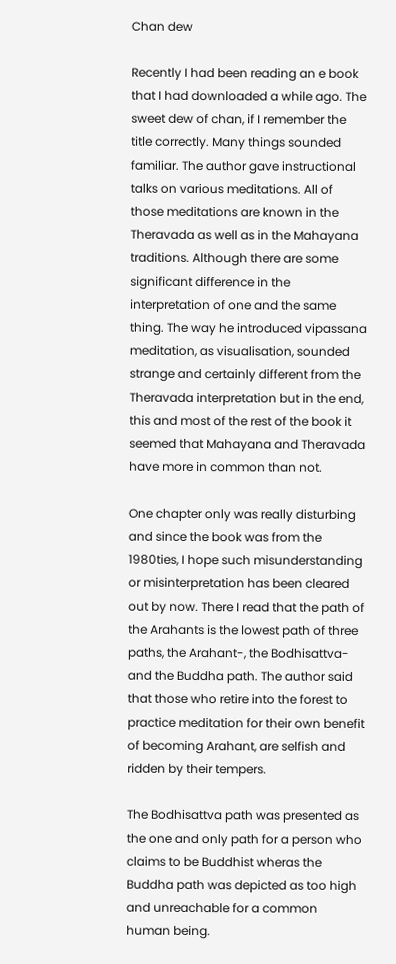Chan dew

Recently I had been reading an e book that I had downloaded a while ago. The sweet dew of chan, if I remember the title correctly. Many things sounded familiar. The author gave instructional talks on various meditations. All of those meditations are known in the Theravada as well as in the Mahayana traditions. Although there are some significant difference in the interpretation of one and the same thing. The way he introduced vipassana meditation, as visualisation, sounded strange and certainly different from the Theravada interpretation but in the end, this and most of the rest of the book it seemed that Mahayana and Theravada have more in common than not.

One chapter only was really disturbing and since the book was from the 1980ties, I hope such misunderstanding or misinterpretation has been cleared out by now. There I read that the path of the Arahants is the lowest path of three paths, the Arahant-, the Bodhisattva- and the Buddha path. The author said that those who retire into the forest to practice meditation for their own benefit of becoming Arahant, are selfish and ridden by their tempers.

The Bodhisattva path was presented as the one and only path for a person who claims to be Buddhist wheras the Buddha path was depicted as too high and unreachable for a common human being.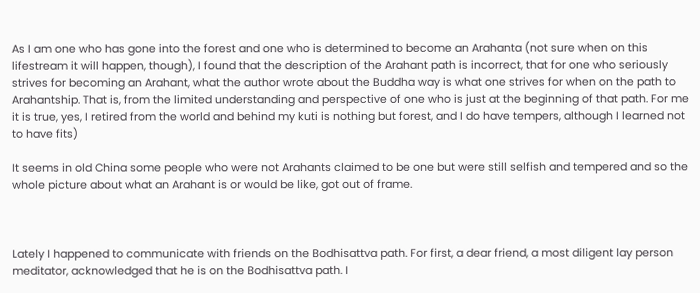As I am one who has gone into the forest and one who is determined to become an Arahanta (not sure when on this lifestream it will happen, though), I found that the description of the Arahant path is incorrect, that for one who seriously strives for becoming an Arahant, what the author wrote about the Buddha way is what one strives for when on the path to Arahantship. That is, from the limited understanding and perspective of one who is just at the beginning of that path. For me it is true, yes, I retired from the world and behind my kuti is nothing but forest, and I do have tempers, although I learned not to have fits)

It seems in old China some people who were not Arahants claimed to be one but were still selfish and tempered and so the whole picture about what an Arahant is or would be like, got out of frame.



Lately I happened to communicate with friends on the Bodhisattva path. For first, a dear friend, a most diligent lay person meditator, acknowledged that he is on the Bodhisattva path. I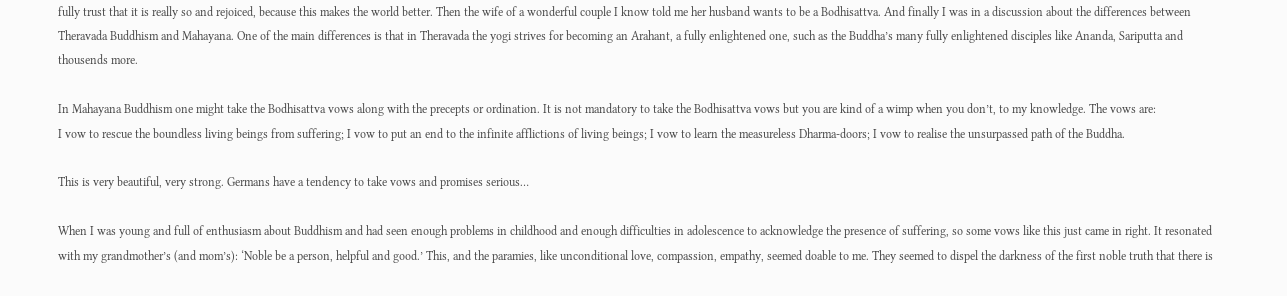fully trust that it is really so and rejoiced, because this makes the world better. Then the wife of a wonderful couple I know told me her husband wants to be a Bodhisattva. And finally I was in a discussion about the differences between Theravada Buddhism and Mahayana. One of the main differences is that in Theravada the yogi strives for becoming an Arahant, a fully enlightened one, such as the Buddha’s many fully enlightened disciples like Ananda, Sariputta and thousends more.

In Mahayana Buddhism one might take the Bodhisattva vows along with the precepts or ordination. It is not mandatory to take the Bodhisattva vows but you are kind of a wimp when you don’t, to my knowledge. The vows are:
I vow to rescue the boundless living beings from suffering; I vow to put an end to the infinite afflictions of living beings; I vow to learn the measureless Dharma-doors; I vow to realise the unsurpassed path of the Buddha.

This is very beautiful, very strong. Germans have a tendency to take vows and promises serious…

When I was young and full of enthusiasm about Buddhism and had seen enough problems in childhood and enough difficulties in adolescence to acknowledge the presence of suffering, so some vows like this just came in right. It resonated with my grandmother’s (and mom’s): ‘Noble be a person, helpful and good.’ This, and the paramies, like unconditional love, compassion, empathy, seemed doable to me. They seemed to dispel the darkness of the first noble truth that there is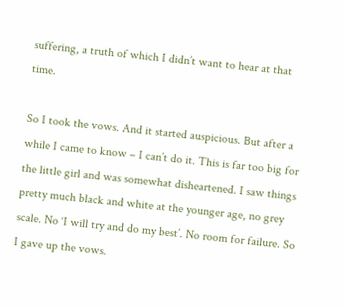suffering, a truth of which I didn’t want to hear at that time.

So I took the vows. And it started auspicious. But after a while I came to know – I can’t do it. This is far too big for the little girl and was somewhat disheartened. I saw things pretty much black and white at the younger age, no grey scale. No ‘I will try and do my best’. No room for failure. So I gave up the vows.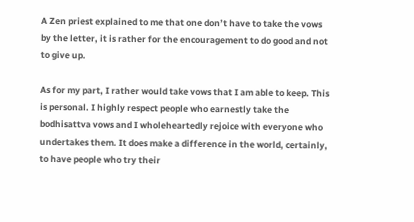A Zen priest explained to me that one don’t have to take the vows by the letter, it is rather for the encouragement to do good and not to give up.

As for my part, I rather would take vows that I am able to keep. This is personal. I highly respect people who earnestly take the bodhisattva vows and I wholeheartedly rejoice with everyone who undertakes them. It does make a difference in the world, certainly, to have people who try their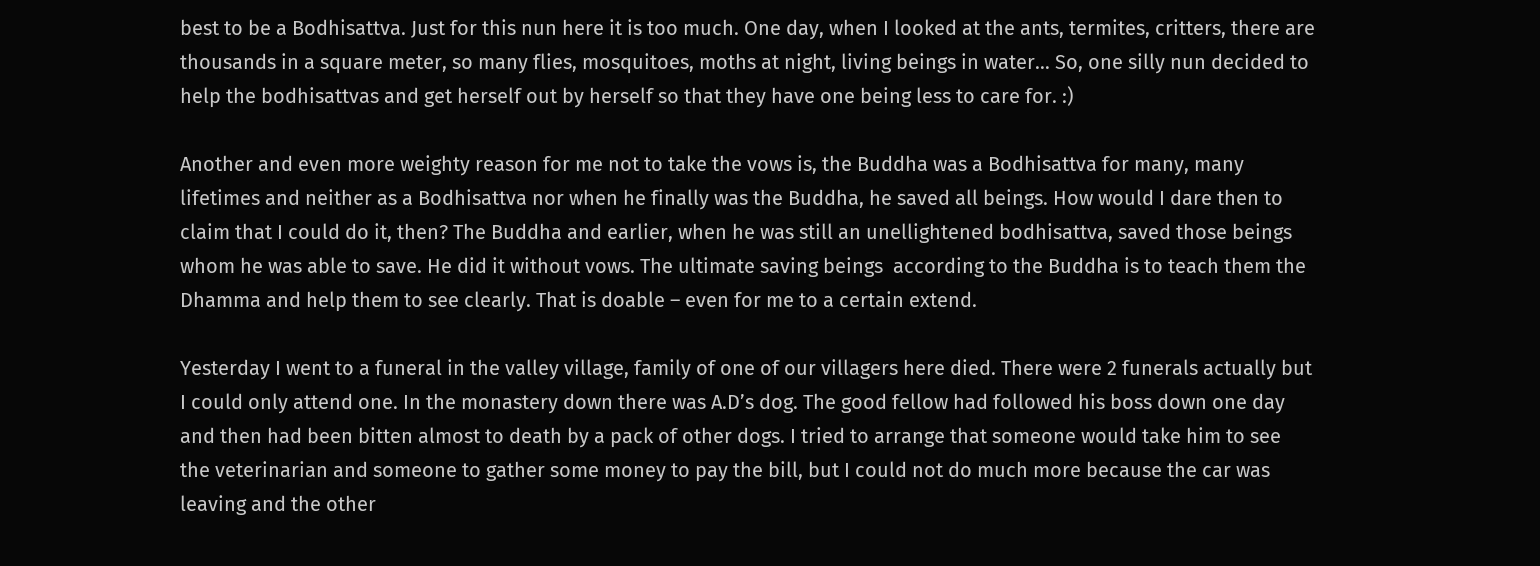best to be a Bodhisattva. Just for this nun here it is too much. One day, when I looked at the ants, termites, critters, there are thousands in a square meter, so many flies, mosquitoes, moths at night, living beings in water… So, one silly nun decided to help the bodhisattvas and get herself out by herself so that they have one being less to care for. :)

Another and even more weighty reason for me not to take the vows is, the Buddha was a Bodhisattva for many, many lifetimes and neither as a Bodhisattva nor when he finally was the Buddha, he saved all beings. How would I dare then to claim that I could do it, then? The Buddha and earlier, when he was still an unellightened bodhisattva, saved those beings whom he was able to save. He did it without vows. The ultimate saving beings  according to the Buddha is to teach them the Dhamma and help them to see clearly. That is doable – even for me to a certain extend.

Yesterday I went to a funeral in the valley village, family of one of our villagers here died. There were 2 funerals actually but I could only attend one. In the monastery down there was A.D’s dog. The good fellow had followed his boss down one day and then had been bitten almost to death by a pack of other dogs. I tried to arrange that someone would take him to see the veterinarian and someone to gather some money to pay the bill, but I could not do much more because the car was leaving and the other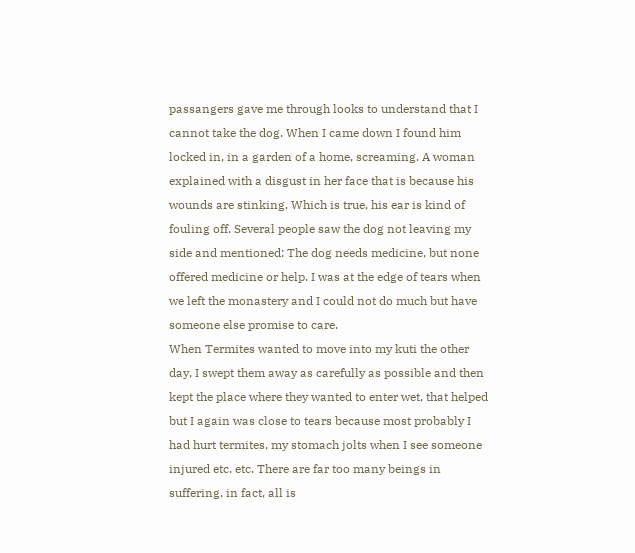passangers gave me through looks to understand that I cannot take the dog. When I came down I found him locked in, in a garden of a home, screaming. A woman explained with a disgust in her face that is because his wounds are stinking. Which is true, his ear is kind of fouling off. Several people saw the dog not leaving my side and mentioned: The dog needs medicine, but none offered medicine or help. I was at the edge of tears when we left the monastery and I could not do much but have someone else promise to care.
When Termites wanted to move into my kuti the other day, I swept them away as carefully as possible and then kept the place where they wanted to enter wet, that helped but I again was close to tears because most probably I had hurt termites, my stomach jolts when I see someone injured etc. etc. There are far too many beings in suffering, in fact, all is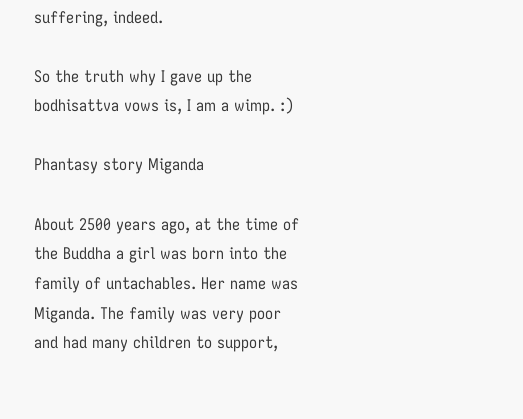suffering, indeed.

So the truth why I gave up the bodhisattva vows is, I am a wimp. :)

Phantasy story Miganda

About 2500 years ago, at the time of the Buddha a girl was born into the family of untachables. Her name was Miganda. The family was very poor and had many children to support,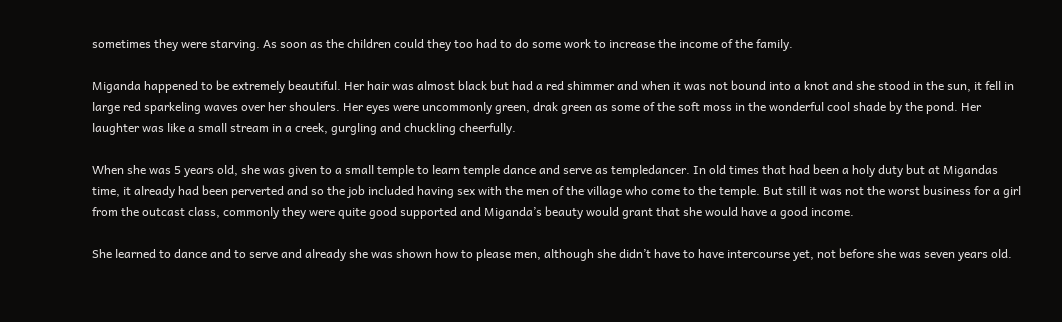sometimes they were starving. As soon as the children could they too had to do some work to increase the income of the family.

Miganda happened to be extremely beautiful. Her hair was almost black but had a red shimmer and when it was not bound into a knot and she stood in the sun, it fell in large red sparkeling waves over her shoulers. Her eyes were uncommonly green, drak green as some of the soft moss in the wonderful cool shade by the pond. Her laughter was like a small stream in a creek, gurgling and chuckling cheerfully.

When she was 5 years old, she was given to a small temple to learn temple dance and serve as templedancer. In old times that had been a holy duty but at Migandas time, it already had been perverted and so the job included having sex with the men of the village who come to the temple. But still it was not the worst business for a girl from the outcast class, commonly they were quite good supported and Miganda’s beauty would grant that she would have a good income.

She learned to dance and to serve and already she was shown how to please men, although she didn’t have to have intercourse yet, not before she was seven years old.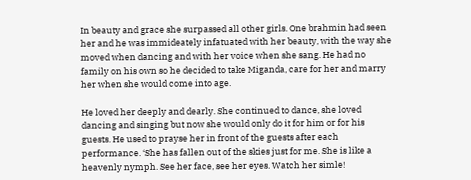In beauty and grace she surpassed all other girls. One brahmin had seen her and he was immideately infatuated with her beauty, with the way she moved when dancing and with her voice when she sang. He had no family on his own so he decided to take Miganda, care for her and marry her when she would come into age.

He loved her deeply and dearly. She continued to dance, she loved dancing and singing but now she would only do it for him or for his guests. He used to prayse her in front of the guests after each performance. ‘She has fallen out of the skies just for me. She is like a heavenly nymph. See her face, see her eyes. Watch her simle!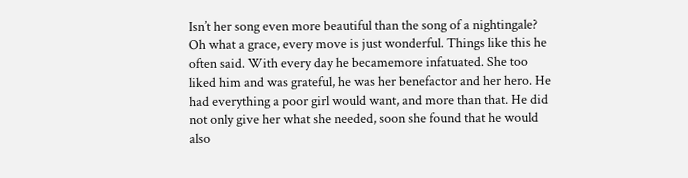Isn’t her song even more beautiful than the song of a nightingale? Oh what a grace, every move is just wonderful. Things like this he often said. With every day he becamemore infatuated. She too liked him and was grateful, he was her benefactor and her hero. He had everything a poor girl would want, and more than that. He did not only give her what she needed, soon she found that he would also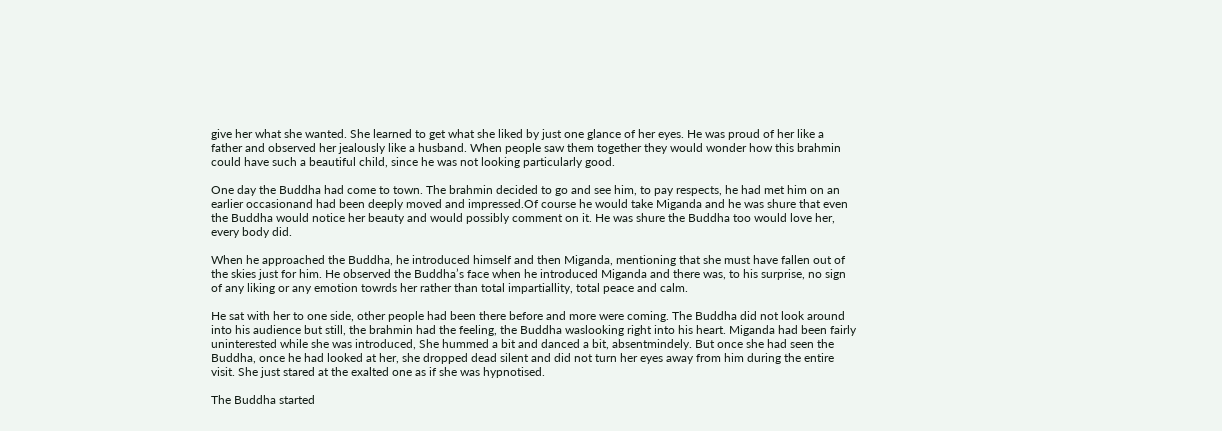give her what she wanted. She learned to get what she liked by just one glance of her eyes. He was proud of her like a father and observed her jealously like a husband. When people saw them together they would wonder how this brahmin could have such a beautiful child, since he was not looking particularly good.

One day the Buddha had come to town. The brahmin decided to go and see him, to pay respects, he had met him on an earlier occasionand had been deeply moved and impressed.Of course he would take Miganda and he was shure that even the Buddha would notice her beauty and would possibly comment on it. He was shure the Buddha too would love her, every body did.

When he approached the Buddha, he introduced himself and then Miganda, mentioning that she must have fallen out of the skies just for him. He observed the Buddha’s face when he introduced Miganda and there was, to his surprise, no sign of any liking or any emotion towrds her rather than total impartiallity, total peace and calm.

He sat with her to one side, other people had been there before and more were coming. The Buddha did not look around into his audience but still, the brahmin had the feeling, the Buddha waslooking right into his heart. Miganda had been fairly uninterested while she was introduced, She hummed a bit and danced a bit, absentmindely. But once she had seen the Buddha, once he had looked at her, she dropped dead silent and did not turn her eyes away from him during the entire visit. She just stared at the exalted one as if she was hypnotised.

The Buddha started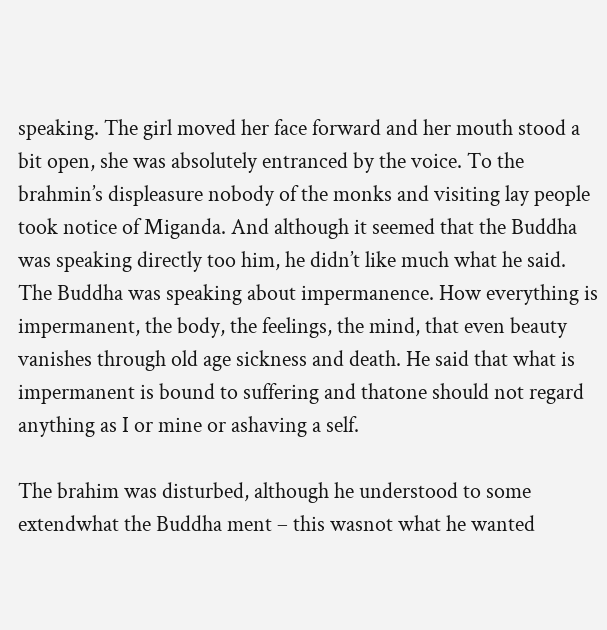speaking. The girl moved her face forward and her mouth stood a bit open, she was absolutely entranced by the voice. To the brahmin’s displeasure nobody of the monks and visiting lay people took notice of Miganda. And although it seemed that the Buddha was speaking directly too him, he didn’t like much what he said. The Buddha was speaking about impermanence. How everything is impermanent, the body, the feelings, the mind, that even beauty vanishes through old age sickness and death. He said that what is impermanent is bound to suffering and thatone should not regard anything as I or mine or ashaving a self.

The brahim was disturbed, although he understood to some extendwhat the Buddha ment – this wasnot what he wanted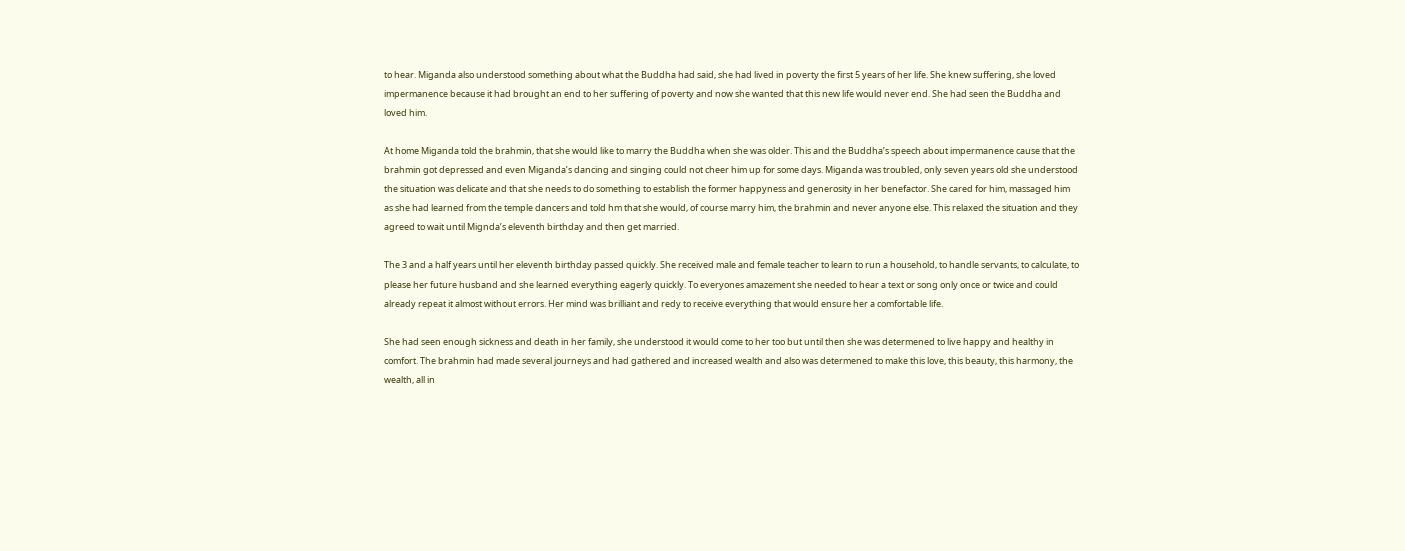to hear. Miganda also understood something about what the Buddha had said, she had lived in poverty the first 5 years of her life. She knew suffering, she loved impermanence because it had brought an end to her suffering of poverty and now she wanted that this new life would never end. She had seen the Buddha and loved him.

At home Miganda told the brahmin, that she would like to marry the Buddha when she was older. This and the Buddha’s speech about impermanence cause that the brahmin got depressed and even Miganda’s dancing and singing could not cheer him up for some days. Miganda was troubled, only seven years old she understood the situation was delicate and that she needs to do something to establish the former happyness and generosity in her benefactor. She cared for him, massaged him as she had learned from the temple dancers and told hm that she would, of course marry him, the brahmin and never anyone else. This relaxed the situation and they agreed to wait until Mignda’s eleventh birthday and then get married.

The 3 and a half years until her eleventh birthday passed quickly. She received male and female teacher to learn to run a household, to handle servants, to calculate, to please her future husband and she learned everything eagerly quickly. To everyones amazement she needed to hear a text or song only once or twice and could already repeat it almost without errors. Her mind was brilliant and redy to receive everything that would ensure her a comfortable life.

She had seen enough sickness and death in her family, she understood it would come to her too but until then she was determened to live happy and healthy in comfort. The brahmin had made several journeys and had gathered and increased wealth and also was determened to make this love, this beauty, this harmony, the wealth, all in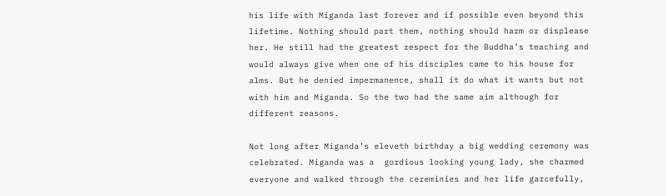his life with Miganda last forever and if possible even beyond this lifetime. Nothing should part them, nothing should harm or displease her. He still had the greatest respect for the Buddha’s teaching and would always give when one of his disciples came to his house for alms. But he denied impermanence, shall it do what it wants but not with him and Miganda. So the two had the same aim although for different reasons.

Not long after Miganda’s eleveth birthday a big wedding ceremony was celebrated. Miganda was a  gordious looking young lady, she charmed everyone and walked through the cereminies and her life garcefully,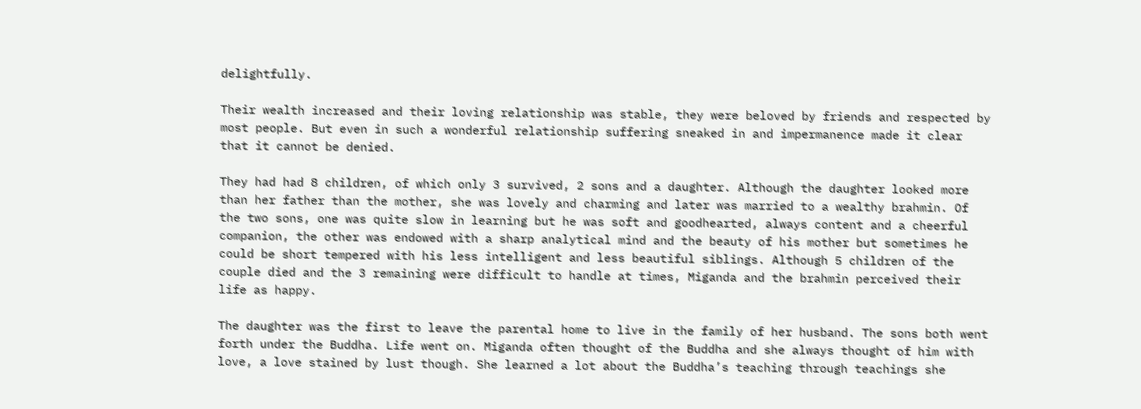delightfully.

Their wealth increased and their loving relationship was stable, they were beloved by friends and respected by most people. But even in such a wonderful relationship suffering sneaked in and impermanence made it clear that it cannot be denied.

They had had 8 children, of which only 3 survived, 2 sons and a daughter. Although the daughter looked more than her father than the mother, she was lovely and charming and later was married to a wealthy brahmin. Of the two sons, one was quite slow in learning but he was soft and goodhearted, always content and a cheerful companion, the other was endowed with a sharp analytical mind and the beauty of his mother but sometimes he could be short tempered with his less intelligent and less beautiful siblings. Although 5 children of the couple died and the 3 remaining were difficult to handle at times, Miganda and the brahmin perceived their life as happy.

The daughter was the first to leave the parental home to live in the family of her husband. The sons both went forth under the Buddha. Life went on. Miganda often thought of the Buddha and she always thought of him with love, a love stained by lust though. She learned a lot about the Buddha’s teaching through teachings she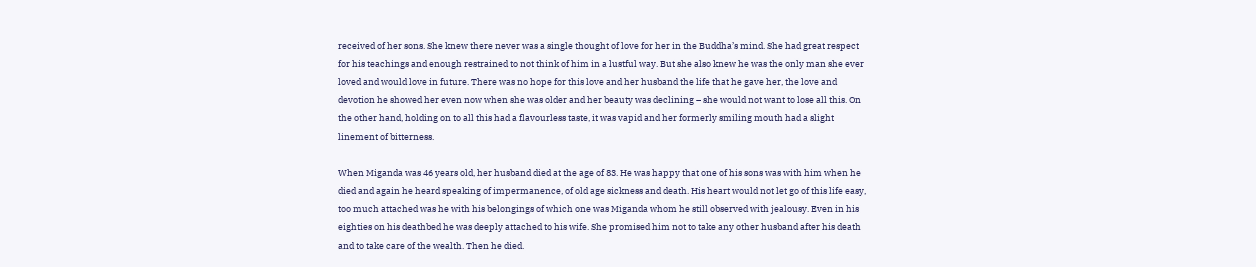received of her sons. She knew there never was a single thought of love for her in the Buddha’s mind. She had great respect for his teachings and enough restrained to not think of him in a lustful way. But she also knew he was the only man she ever loved and would love in future. There was no hope for this love and her husband the life that he gave her, the love and devotion he showed her even now when she was older and her beauty was declining – she would not want to lose all this. On the other hand, holding on to all this had a flavourless taste, it was vapid and her formerly smiling mouth had a slight linement of bitterness.

When Miganda was 46 years old, her husband died at the age of 83. He was happy that one of his sons was with him when he died and again he heard speaking of impermanence, of old age sickness and death. His heart would not let go of this life easy, too much attached was he with his belongings of which one was Miganda whom he still observed with jealousy. Even in his eighties on his deathbed he was deeply attached to his wife. She promised him not to take any other husband after his death and to take care of the wealth. Then he died.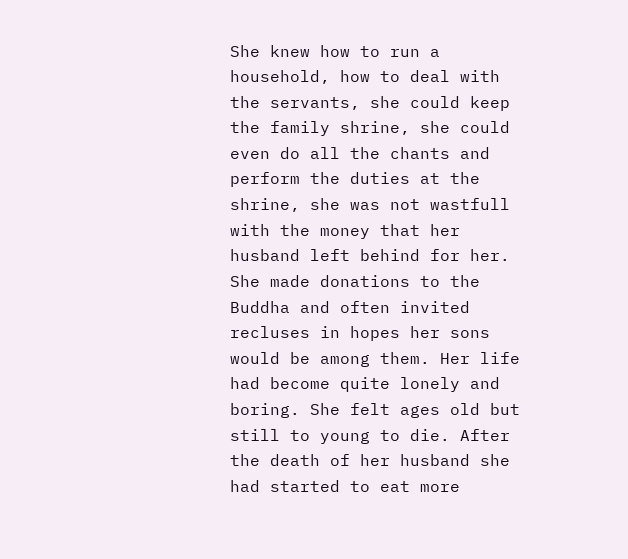She knew how to run a household, how to deal with the servants, she could keep the family shrine, she could even do all the chants and perform the duties at the shrine, she was not wastfull with the money that her husband left behind for her. She made donations to the Buddha and often invited recluses in hopes her sons would be among them. Her life had become quite lonely and boring. She felt ages old but still to young to die. After the death of her husband she had started to eat more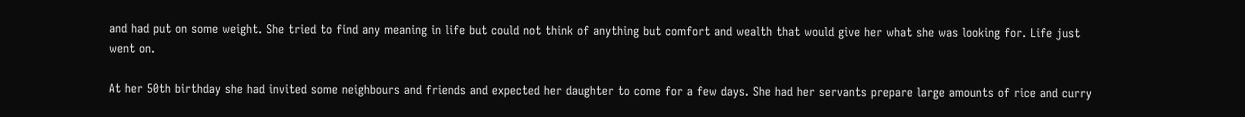and had put on some weight. She tried to find any meaning in life but could not think of anything but comfort and wealth that would give her what she was looking for. Life just went on.

At her 50th birthday she had invited some neighbours and friends and expected her daughter to come for a few days. She had her servants prepare large amounts of rice and curry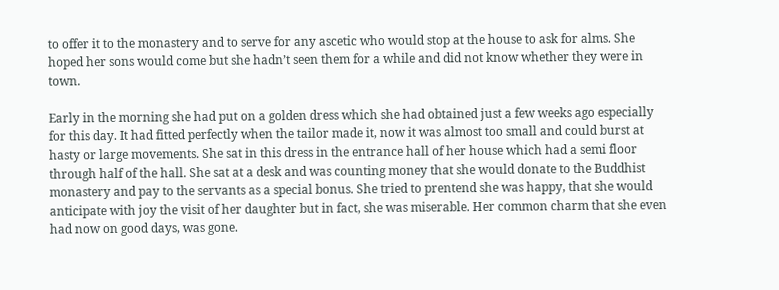to offer it to the monastery and to serve for any ascetic who would stop at the house to ask for alms. She hoped her sons would come but she hadn’t seen them for a while and did not know whether they were in town.

Early in the morning she had put on a golden dress which she had obtained just a few weeks ago especially for this day. It had fitted perfectly when the tailor made it, now it was almost too small and could burst at hasty or large movements. She sat in this dress in the entrance hall of her house which had a semi floor through half of the hall. She sat at a desk and was counting money that she would donate to the Buddhist monastery and pay to the servants as a special bonus. She tried to prentend she was happy, that she would anticipate with joy the visit of her daughter but in fact, she was miserable. Her common charm that she even had now on good days, was gone.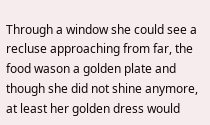Through a window she could see a recluse approaching from far, the food wason a golden plate and though she did not shine anymore, at least her golden dress would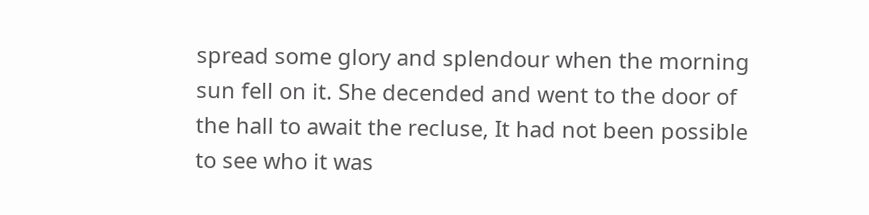spread some glory and splendour when the morning sun fell on it. She decended and went to the door of the hall to await the recluse, It had not been possible to see who it was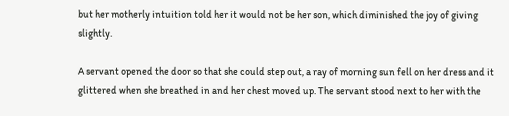but her motherly intuition told her it would not be her son, which diminished the joy of giving slightly.

A servant opened the door so that she could step out, a ray of morning sun fell on her dress and it glittered when she breathed in and her chest moved up. The servant stood next to her with the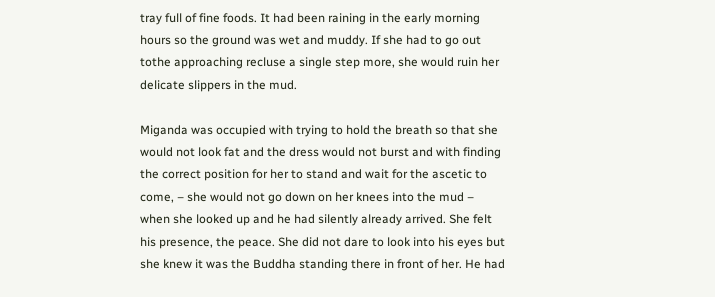tray full of fine foods. It had been raining in the early morning hours so the ground was wet and muddy. If she had to go out tothe approaching recluse a single step more, she would ruin her delicate slippers in the mud.

Miganda was occupied with trying to hold the breath so that she would not look fat and the dress would not burst and with finding the correct position for her to stand and wait for the ascetic to come, – she would not go down on her knees into the mud – when she looked up and he had silently already arrived. She felt his presence, the peace. She did not dare to look into his eyes but she knew it was the Buddha standing there in front of her. He had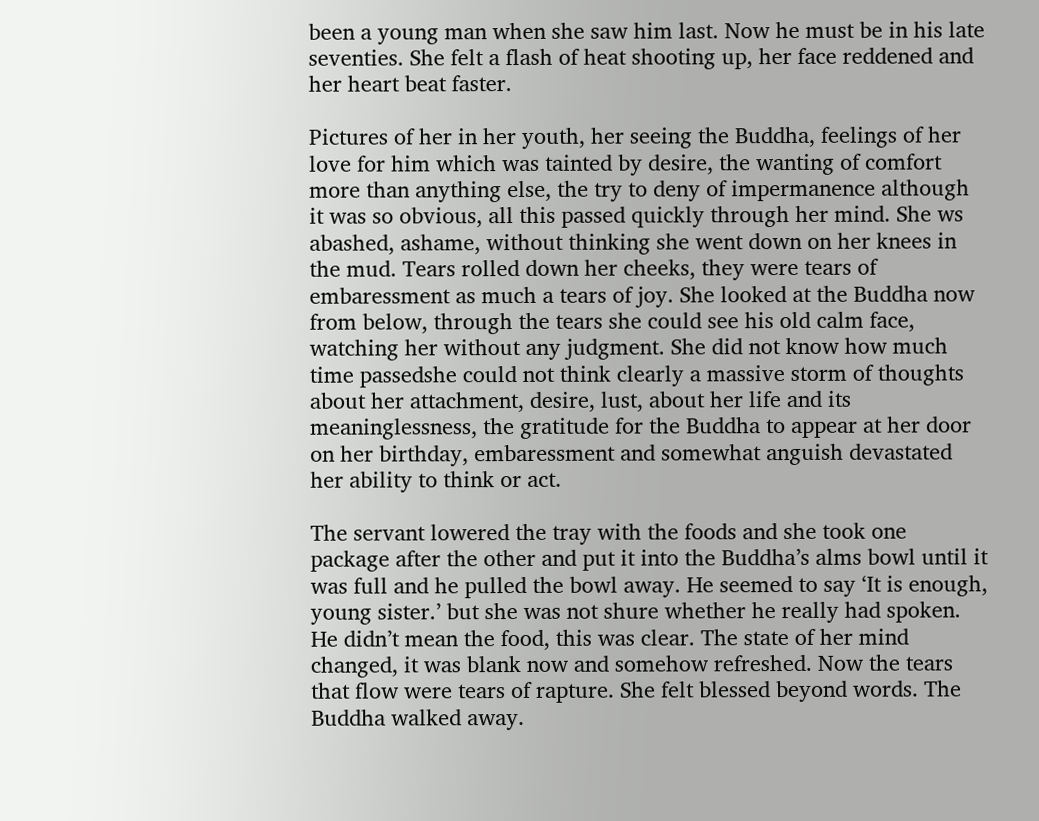been a young man when she saw him last. Now he must be in his late seventies. She felt a flash of heat shooting up, her face reddened and her heart beat faster.

Pictures of her in her youth, her seeing the Buddha, feelings of her love for him which was tainted by desire, the wanting of comfort more than anything else, the try to deny of impermanence although it was so obvious, all this passed quickly through her mind. She ws abashed, ashame, without thinking she went down on her knees in the mud. Tears rolled down her cheeks, they were tears of embaressment as much a tears of joy. She looked at the Buddha now from below, through the tears she could see his old calm face, watching her without any judgment. She did not know how much time passedshe could not think clearly a massive storm of thoughts about her attachment, desire, lust, about her life and its meaninglessness, the gratitude for the Buddha to appear at her door on her birthday, embaressment and somewhat anguish devastated her ability to think or act.

The servant lowered the tray with the foods and she took one package after the other and put it into the Buddha’s alms bowl until it was full and he pulled the bowl away. He seemed to say ‘It is enough, young sister.’ but she was not shure whether he really had spoken. He didn’t mean the food, this was clear. The state of her mind changed, it was blank now and somehow refreshed. Now the tears that flow were tears of rapture. She felt blessed beyond words. The Buddha walked away.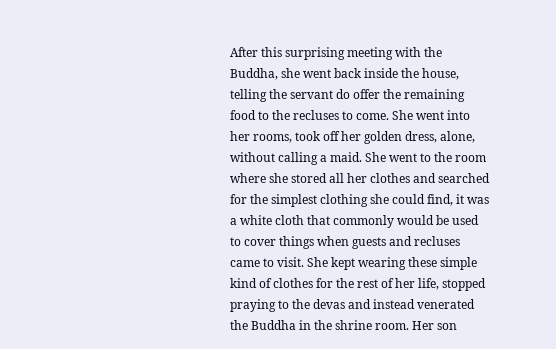After this surprising meeting with the Buddha, she went back inside the house, telling the servant do offer the remaining food to the recluses to come. She went into her rooms, took off her golden dress, alone, without calling a maid. She went to the room where she stored all her clothes and searched for the simplest clothing she could find, it was a white cloth that commonly would be used to cover things when guests and recluses came to visit. She kept wearing these simple kind of clothes for the rest of her life, stopped praying to the devas and instead venerated the Buddha in the shrine room. Her son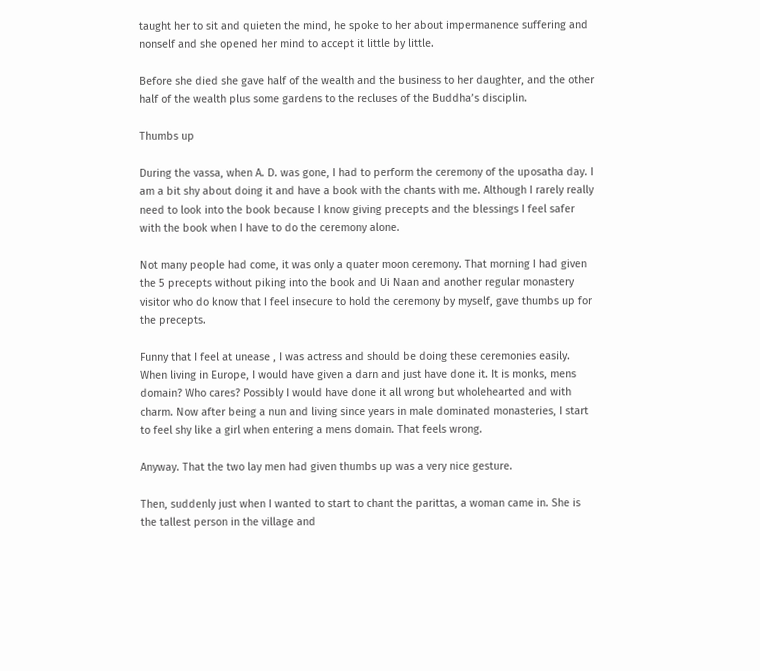taught her to sit and quieten the mind, he spoke to her about impermanence suffering and nonself and she opened her mind to accept it little by little.

Before she died she gave half of the wealth and the business to her daughter, and the other half of the wealth plus some gardens to the recluses of the Buddha’s disciplin.

Thumbs up

During the vassa, when A. D. was gone, I had to perform the ceremony of the uposatha day. I am a bit shy about doing it and have a book with the chants with me. Although I rarely really need to look into the book because I know giving precepts and the blessings I feel safer with the book when I have to do the ceremony alone.

Not many people had come, it was only a quater moon ceremony. That morning I had given the 5 precepts without piking into the book and Ui Naan and another regular monastery visitor who do know that I feel insecure to hold the ceremony by myself, gave thumbs up for the precepts.

Funny that I feel at unease , I was actress and should be doing these ceremonies easily. When living in Europe, I would have given a darn and just have done it. It is monks, mens domain? Who cares? Possibly I would have done it all wrong but wholehearted and with charm. Now after being a nun and living since years in male dominated monasteries, I start to feel shy like a girl when entering a mens domain. That feels wrong.

Anyway. That the two lay men had given thumbs up was a very nice gesture.

Then, suddenly just when I wanted to start to chant the parittas, a woman came in. She is the tallest person in the village and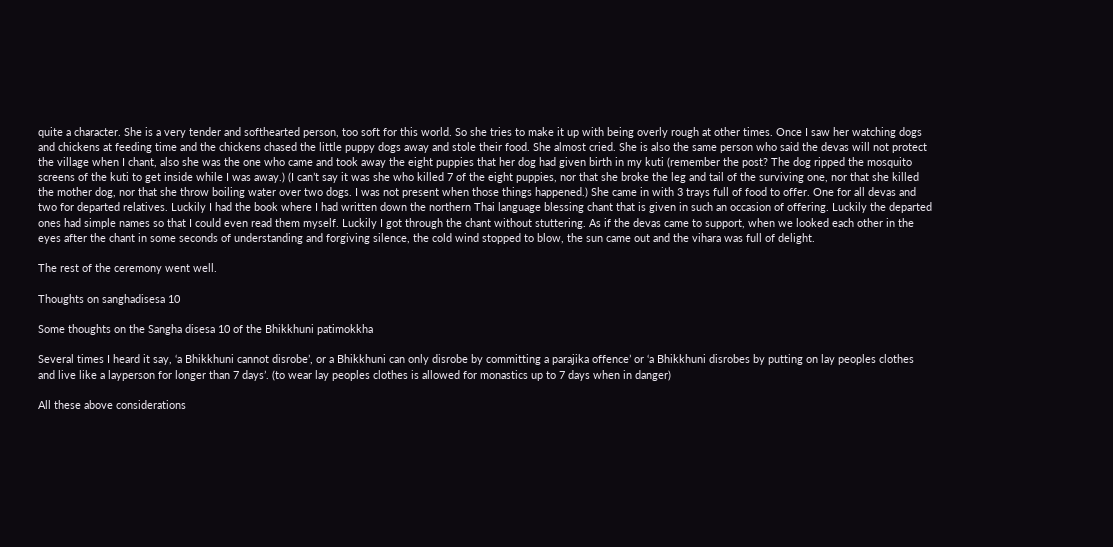quite a character. She is a very tender and softhearted person, too soft for this world. So she tries to make it up with being overly rough at other times. Once I saw her watching dogs and chickens at feeding time and the chickens chased the little puppy dogs away and stole their food. She almost cried. She is also the same person who said the devas will not protect the village when I chant, also she was the one who came and took away the eight puppies that her dog had given birth in my kuti (remember the post? The dog ripped the mosquito screens of the kuti to get inside while I was away.) (I can’t say it was she who killed 7 of the eight puppies, nor that she broke the leg and tail of the surviving one, nor that she killed the mother dog, nor that she throw boiling water over two dogs. I was not present when those things happened.) She came in with 3 trays full of food to offer. One for all devas and two for departed relatives. Luckily I had the book where I had written down the northern Thai language blessing chant that is given in such an occasion of offering. Luckily the departed ones had simple names so that I could even read them myself. Luckily I got through the chant without stuttering. As if the devas came to support, when we looked each other in the eyes after the chant in some seconds of understanding and forgiving silence, the cold wind stopped to blow, the sun came out and the vihara was full of delight.

The rest of the ceremony went well.

Thoughts on sanghadisesa 10

Some thoughts on the Sangha disesa 10 of the Bhikkhuni patimokkha

Several times I heard it say, ‘a Bhikkhuni cannot disrobe’, or a Bhikkhuni can only disrobe by committing a parajika offence’ or ‘a Bhikkhuni disrobes by putting on lay peoples clothes and live like a layperson for longer than 7 days’. (to wear lay peoples clothes is allowed for monastics up to 7 days when in danger)

All these above considerations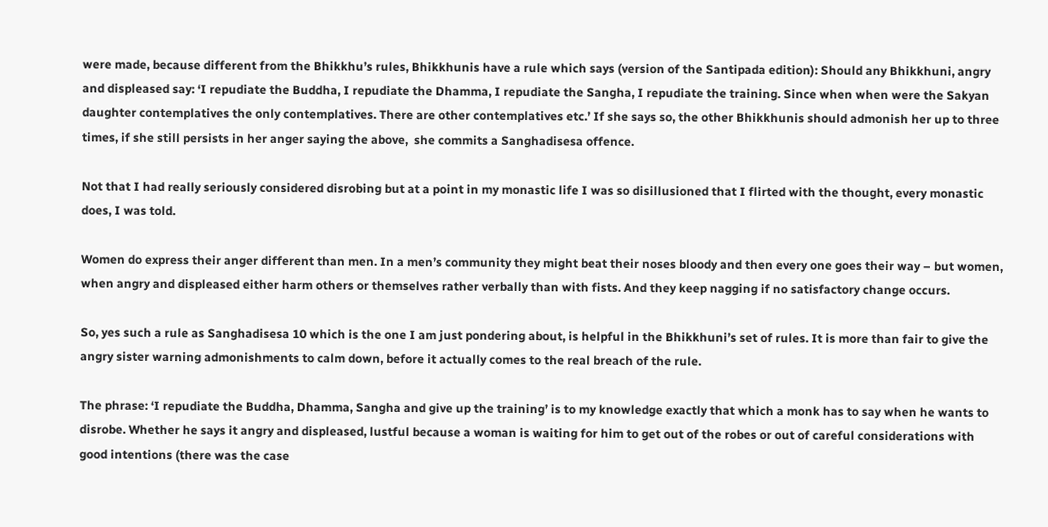were made, because different from the Bhikkhu’s rules, Bhikkhunis have a rule which says (version of the Santipada edition): Should any Bhikkhuni, angry and displeased say: ‘I repudiate the Buddha, I repudiate the Dhamma, I repudiate the Sangha, I repudiate the training. Since when when were the Sakyan daughter contemplatives the only contemplatives. There are other contemplatives etc.’ If she says so, the other Bhikkhunis should admonish her up to three times, if she still persists in her anger saying the above,  she commits a Sanghadisesa offence.

Not that I had really seriously considered disrobing but at a point in my monastic life I was so disillusioned that I flirted with the thought, every monastic does, I was told.

Women do express their anger different than men. In a men’s community they might beat their noses bloody and then every one goes their way – but women, when angry and displeased either harm others or themselves rather verbally than with fists. And they keep nagging if no satisfactory change occurs.

So, yes such a rule as Sanghadisesa 10 which is the one I am just pondering about, is helpful in the Bhikkhuni’s set of rules. It is more than fair to give the angry sister warning admonishments to calm down, before it actually comes to the real breach of the rule.

The phrase: ‘I repudiate the Buddha, Dhamma, Sangha and give up the training’ is to my knowledge exactly that which a monk has to say when he wants to disrobe. Whether he says it angry and displeased, lustful because a woman is waiting for him to get out of the robes or out of careful considerations with good intentions (there was the case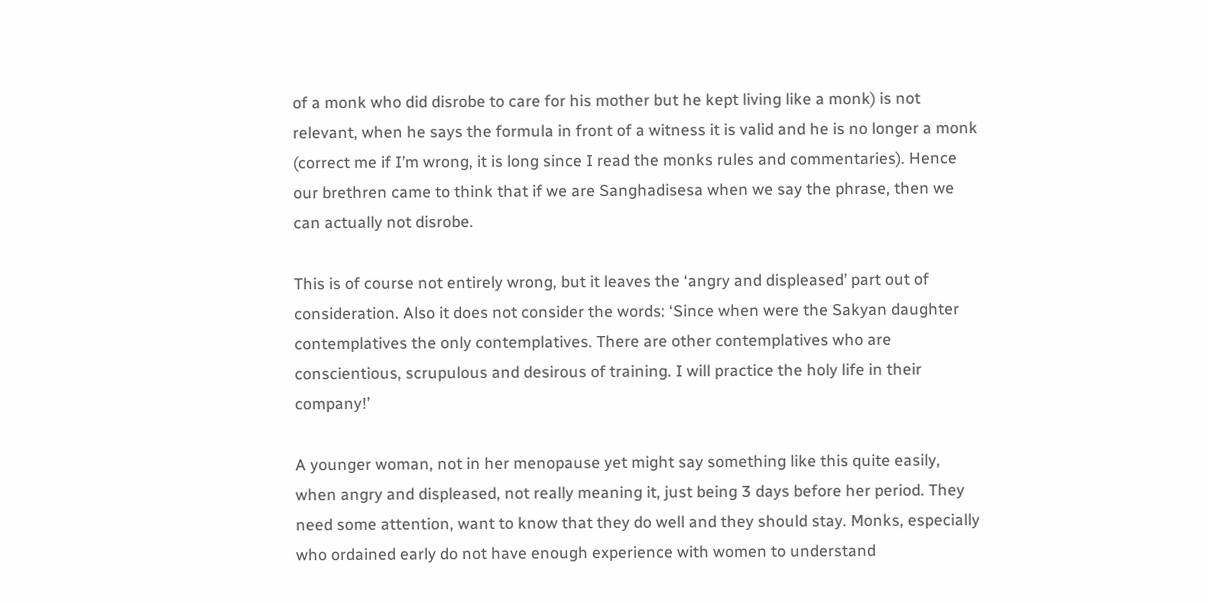of a monk who did disrobe to care for his mother but he kept living like a monk) is not relevant, when he says the formula in front of a witness it is valid and he is no longer a monk (correct me if I’m wrong, it is long since I read the monks rules and commentaries). Hence our brethren came to think that if we are Sanghadisesa when we say the phrase, then we can actually not disrobe.

This is of course not entirely wrong, but it leaves the ‘angry and displeased’ part out of consideration. Also it does not consider the words: ‘Since when were the Sakyan daughter contemplatives the only contemplatives. There are other contemplatives who are conscientious, scrupulous and desirous of training. I will practice the holy life in their company!’

A younger woman, not in her menopause yet might say something like this quite easily, when angry and displeased, not really meaning it, just being 3 days before her period. They need some attention, want to know that they do well and they should stay. Monks, especially who ordained early do not have enough experience with women to understand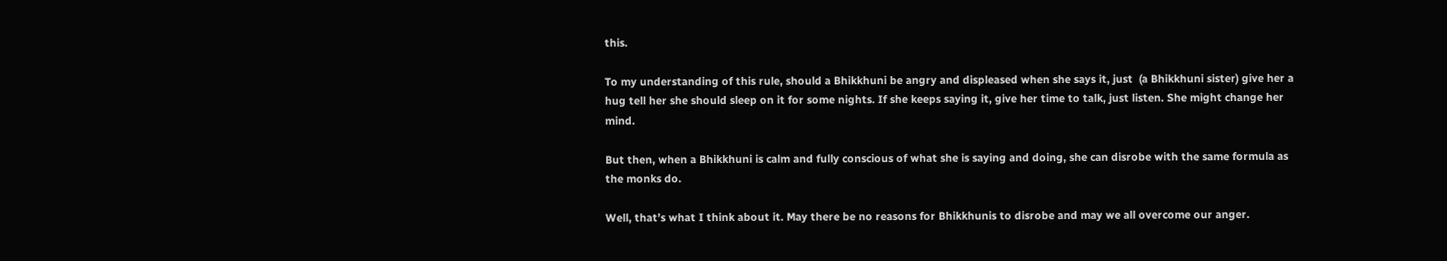this.

To my understanding of this rule, should a Bhikkhuni be angry and displeased when she says it, just  (a Bhikkhuni sister) give her a hug tell her she should sleep on it for some nights. If she keeps saying it, give her time to talk, just listen. She might change her mind.

But then, when a Bhikkhuni is calm and fully conscious of what she is saying and doing, she can disrobe with the same formula as the monks do.

Well, that’s what I think about it. May there be no reasons for Bhikkhunis to disrobe and may we all overcome our anger.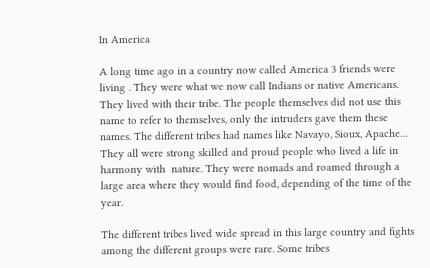In America

A long time ago in a country now called America 3 friends were living . They were what we now call Indians or native Americans. They lived with their tribe. The people themselves did not use this name to refer to themselves, only the intruders gave them these names. The different tribes had names like Navayo, Sioux, Apache… They all were strong skilled and proud people who lived a life in harmony with  nature. They were nomads and roamed through a large area where they would find food, depending of the time of the year.

The different tribes lived wide spread in this large country and fights among the different groups were rare. Some tribes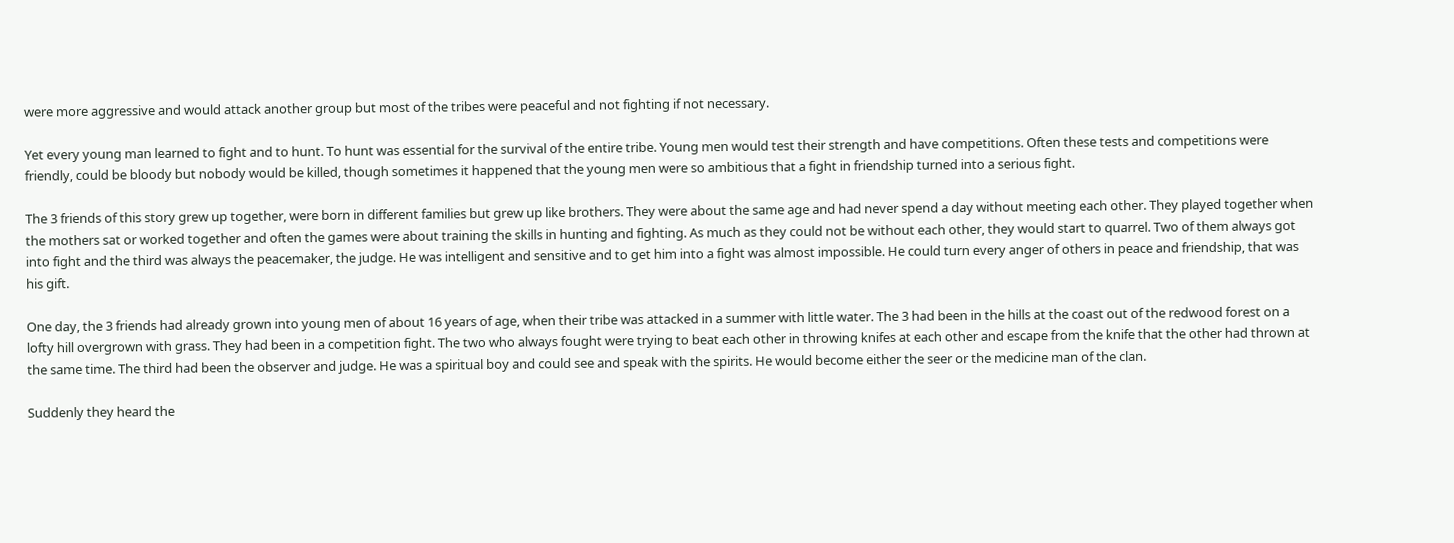were more aggressive and would attack another group but most of the tribes were peaceful and not fighting if not necessary.

Yet every young man learned to fight and to hunt. To hunt was essential for the survival of the entire tribe. Young men would test their strength and have competitions. Often these tests and competitions were friendly, could be bloody but nobody would be killed, though sometimes it happened that the young men were so ambitious that a fight in friendship turned into a serious fight.

The 3 friends of this story grew up together, were born in different families but grew up like brothers. They were about the same age and had never spend a day without meeting each other. They played together when the mothers sat or worked together and often the games were about training the skills in hunting and fighting. As much as they could not be without each other, they would start to quarrel. Two of them always got into fight and the third was always the peacemaker, the judge. He was intelligent and sensitive and to get him into a fight was almost impossible. He could turn every anger of others in peace and friendship, that was his gift.

One day, the 3 friends had already grown into young men of about 16 years of age, when their tribe was attacked in a summer with little water. The 3 had been in the hills at the coast out of the redwood forest on a lofty hill overgrown with grass. They had been in a competition fight. The two who always fought were trying to beat each other in throwing knifes at each other and escape from the knife that the other had thrown at the same time. The third had been the observer and judge. He was a spiritual boy and could see and speak with the spirits. He would become either the seer or the medicine man of the clan.

Suddenly they heard the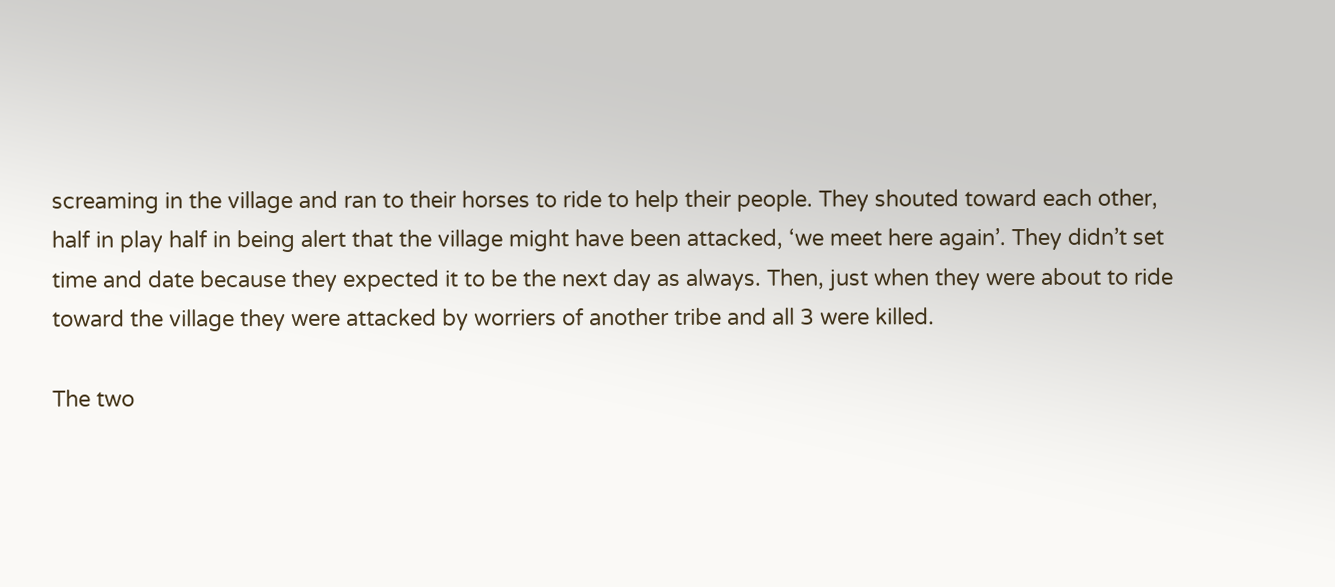screaming in the village and ran to their horses to ride to help their people. They shouted toward each other, half in play half in being alert that the village might have been attacked, ‘we meet here again’. They didn’t set time and date because they expected it to be the next day as always. Then, just when they were about to ride toward the village they were attacked by worriers of another tribe and all 3 were killed.

The two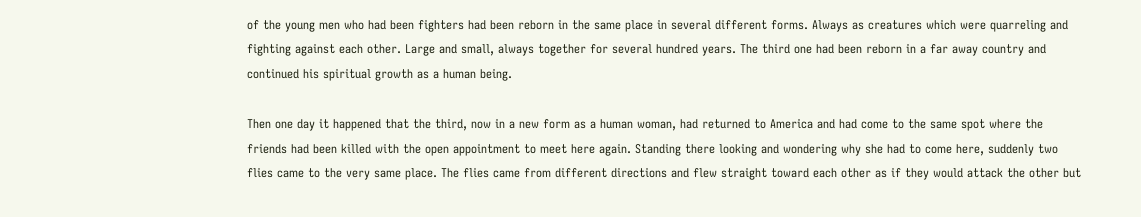of the young men who had been fighters had been reborn in the same place in several different forms. Always as creatures which were quarreling and fighting against each other. Large and small, always together for several hundred years. The third one had been reborn in a far away country and continued his spiritual growth as a human being.

Then one day it happened that the third, now in a new form as a human woman, had returned to America and had come to the same spot where the friends had been killed with the open appointment to meet here again. Standing there looking and wondering why she had to come here, suddenly two flies came to the very same place. The flies came from different directions and flew straight toward each other as if they would attack the other but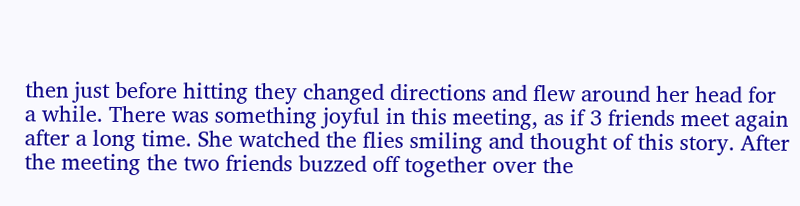then just before hitting they changed directions and flew around her head for a while. There was something joyful in this meeting, as if 3 friends meet again after a long time. She watched the flies smiling and thought of this story. After the meeting the two friends buzzed off together over the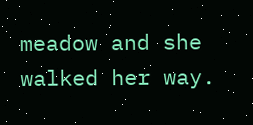meadow and she walked her way.